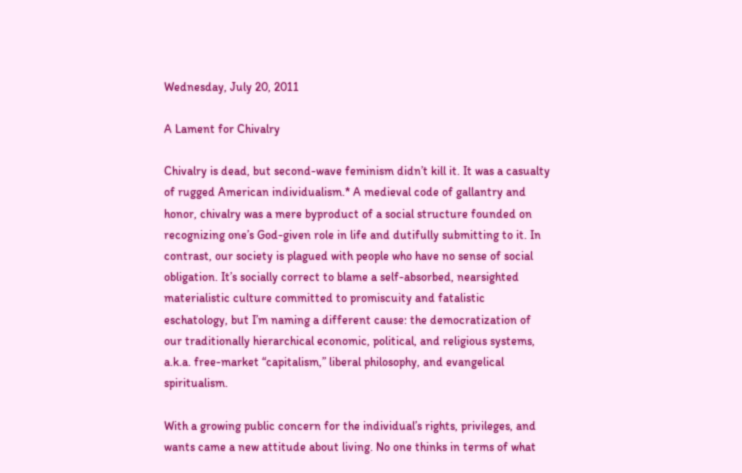Wednesday, July 20, 2011

A Lament for Chivalry

Chivalry is dead, but second-wave feminism didn’t kill it. It was a casualty of rugged American individualism.* A medieval code of gallantry and honor, chivalry was a mere byproduct of a social structure founded on recognizing one’s God-given role in life and dutifully submitting to it. In contrast, our society is plagued with people who have no sense of social obligation. It’s socially correct to blame a self-absorbed, nearsighted materialistic culture committed to promiscuity and fatalistic eschatology, but I’m naming a different cause: the democratization of our traditionally hierarchical economic, political, and religious systems, a.k.a. free-market “capitalism,” liberal philosophy, and evangelical spiritualism.

With a growing public concern for the individual’s rights, privileges, and wants came a new attitude about living. No one thinks in terms of what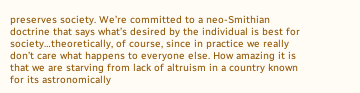preserves society. We’re committed to a neo-Smithian doctrine that says what’s desired by the individual is best for society…theoretically, of course, since in practice we really don’t care what happens to everyone else. How amazing it is that we are starving from lack of altruism in a country known for its astronomically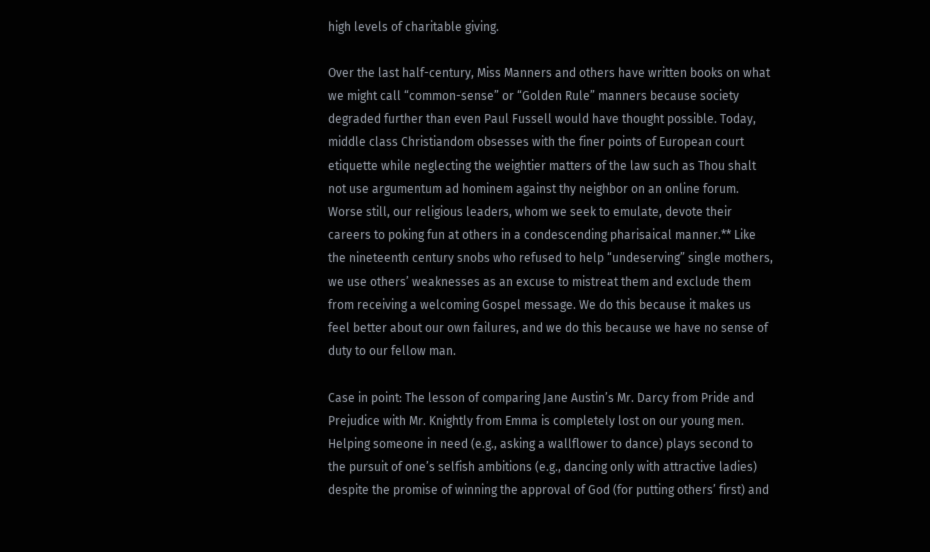high levels of charitable giving.

Over the last half-century, Miss Manners and others have written books on what we might call “common-sense” or “Golden Rule” manners because society degraded further than even Paul Fussell would have thought possible. Today, middle class Christiandom obsesses with the finer points of European court etiquette while neglecting the weightier matters of the law such as Thou shalt not use argumentum ad hominem against thy neighbor on an online forum. Worse still, our religious leaders, whom we seek to emulate, devote their careers to poking fun at others in a condescending pharisaical manner.** Like the nineteenth century snobs who refused to help “undeserving” single mothers, we use others’ weaknesses as an excuse to mistreat them and exclude them from receiving a welcoming Gospel message. We do this because it makes us feel better about our own failures, and we do this because we have no sense of duty to our fellow man.

Case in point: The lesson of comparing Jane Austin’s Mr. Darcy from Pride and Prejudice with Mr. Knightly from Emma is completely lost on our young men. Helping someone in need (e.g., asking a wallflower to dance) plays second to the pursuit of one’s selfish ambitions (e.g., dancing only with attractive ladies) despite the promise of winning the approval of God (for putting others’ first) and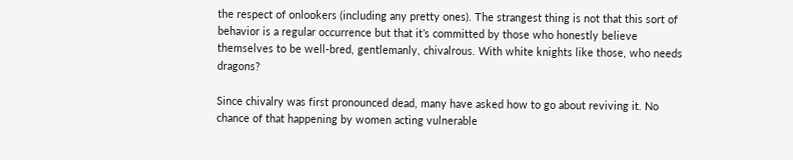the respect of onlookers (including any pretty ones). The strangest thing is not that this sort of behavior is a regular occurrence but that it’s committed by those who honestly believe themselves to be well-bred, gentlemanly, chivalrous. With white knights like those, who needs dragons?

Since chivalry was first pronounced dead, many have asked how to go about reviving it. No chance of that happening by women acting vulnerable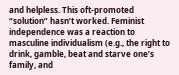and helpless. This oft-promoted “solution” hasn’t worked. Feminist independence was a reaction to masculine individualism (e.g., the right to drink, gamble, beat and starve one’s family, and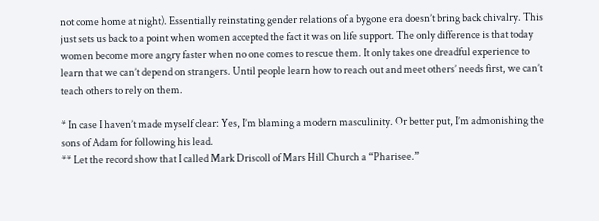not come home at night). Essentially reinstating gender relations of a bygone era doesn’t bring back chivalry. This just sets us back to a point when women accepted the fact it was on life support. The only difference is that today women become more angry faster when no one comes to rescue them. It only takes one dreadful experience to learn that we can’t depend on strangers. Until people learn how to reach out and meet others’ needs first, we can’t teach others to rely on them.

* In case I haven’t made myself clear: Yes, I’m blaming a modern masculinity. Or better put, I’m admonishing the sons of Adam for following his lead.
** Let the record show that I called Mark Driscoll of Mars Hill Church a “Pharisee.”